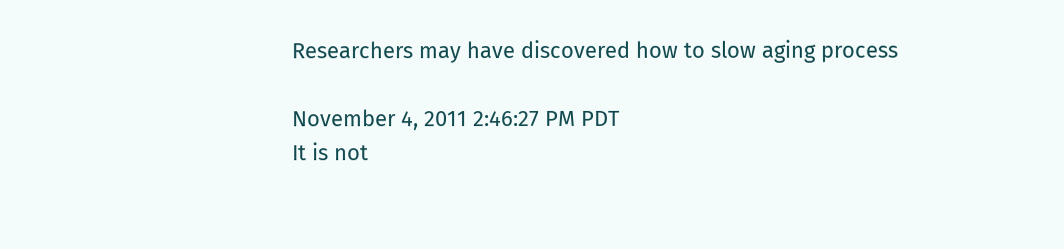Researchers may have discovered how to slow aging process

November 4, 2011 2:46:27 PM PDT
It is not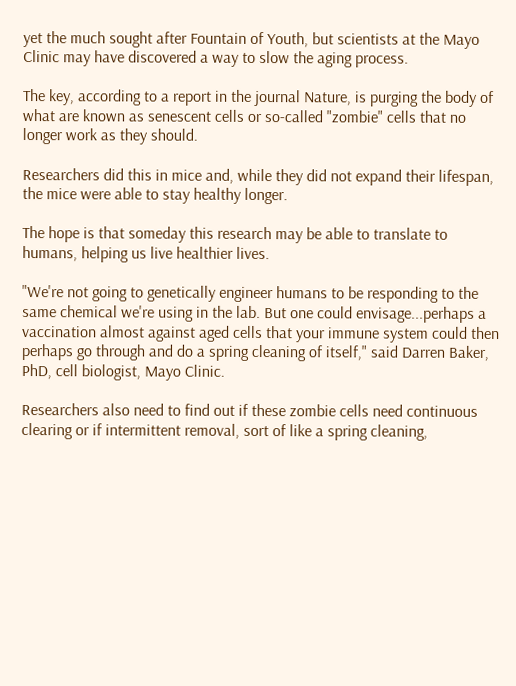yet the much sought after Fountain of Youth, but scientists at the Mayo Clinic may have discovered a way to slow the aging process.

The key, according to a report in the journal Nature, is purging the body of what are known as senescent cells or so-called "zombie" cells that no longer work as they should.

Researchers did this in mice and, while they did not expand their lifespan, the mice were able to stay healthy longer.

The hope is that someday this research may be able to translate to humans, helping us live healthier lives.

"We're not going to genetically engineer humans to be responding to the same chemical we're using in the lab. But one could envisage...perhaps a vaccination almost against aged cells that your immune system could then perhaps go through and do a spring cleaning of itself," said Darren Baker, PhD, cell biologist, Mayo Clinic.

Researchers also need to find out if these zombie cells need continuous clearing or if intermittent removal, sort of like a spring cleaning,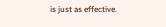is just as effective.